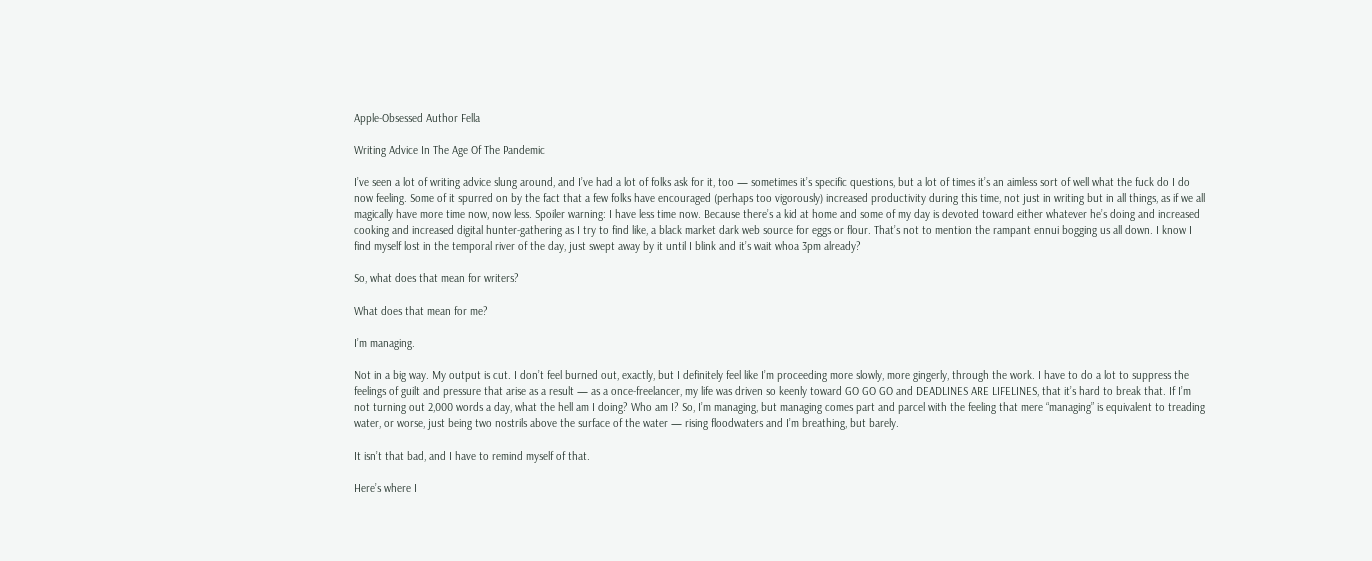Apple-Obsessed Author Fella

Writing Advice In The Age Of The Pandemic

I’ve seen a lot of writing advice slung around, and I’ve had a lot of folks ask for it, too — sometimes it’s specific questions, but a lot of times it’s an aimless sort of well what the fuck do I do now feeling. Some of it spurred on by the fact that a few folks have encouraged (perhaps too vigorously) increased productivity during this time, not just in writing but in all things, as if we all magically have more time now, now less. Spoiler warning: I have less time now. Because there’s a kid at home and some of my day is devoted toward either whatever he’s doing and increased cooking and increased digital hunter-gathering as I try to find like, a black market dark web source for eggs or flour. That’s not to mention the rampant ennui bogging us all down. I know I find myself lost in the temporal river of the day, just swept away by it until I blink and it’s wait whoa 3pm already?

So, what does that mean for writers?

What does that mean for me?

I’m managing.

Not in a big way. My output is cut. I don’t feel burned out, exactly, but I definitely feel like I’m proceeding more slowly, more gingerly, through the work. I have to do a lot to suppress the feelings of guilt and pressure that arise as a result — as a once-freelancer, my life was driven so keenly toward GO GO GO and DEADLINES ARE LIFELINES, that it’s hard to break that. If I’m not turning out 2,000 words a day, what the hell am I doing? Who am I? So, I’m managing, but managing comes part and parcel with the feeling that mere “managing” is equivalent to treading water, or worse, just being two nostrils above the surface of the water — rising floodwaters and I’m breathing, but barely.

It isn’t that bad, and I have to remind myself of that.

Here’s where I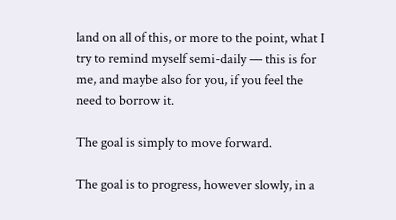land on all of this, or more to the point, what I try to remind myself semi-daily — this is for me, and maybe also for you, if you feel the need to borrow it.

The goal is simply to move forward.

The goal is to progress, however slowly, in a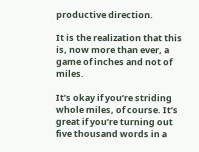productive direction.

It is the realization that this is, now more than ever, a game of inches and not of miles.

It’s okay if you’re striding whole miles, of course. It’s great if you’re turning out five thousand words in a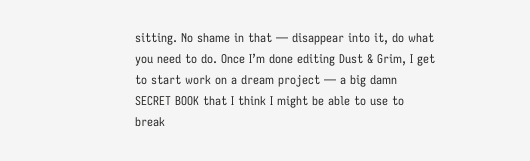sitting. No shame in that — disappear into it, do what you need to do. Once I’m done editing Dust & Grim, I get to start work on a dream project — a big damn SECRET BOOK that I think I might be able to use to break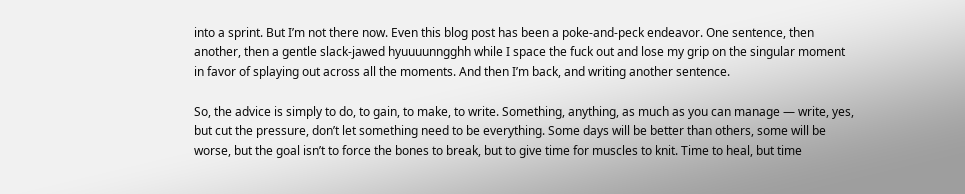into a sprint. But I’m not there now. Even this blog post has been a poke-and-peck endeavor. One sentence, then another, then a gentle slack-jawed hyuuuunngghh while I space the fuck out and lose my grip on the singular moment in favor of splaying out across all the moments. And then I’m back, and writing another sentence.

So, the advice is simply to do, to gain, to make, to write. Something, anything, as much as you can manage — write, yes, but cut the pressure, don’t let something need to be everything. Some days will be better than others, some will be worse, but the goal isn’t to force the bones to break, but to give time for muscles to knit. Time to heal, but time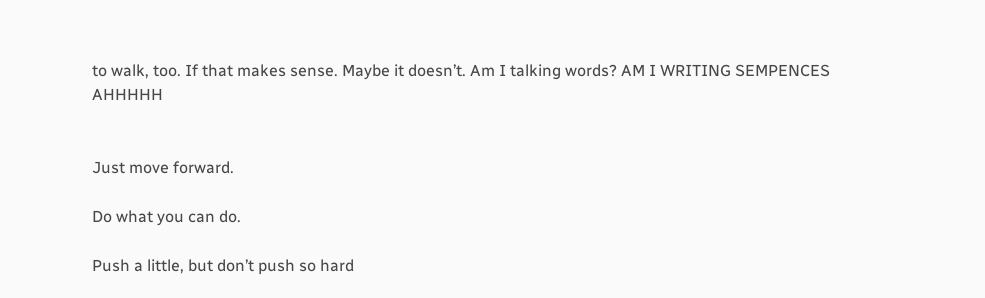to walk, too. If that makes sense. Maybe it doesn’t. Am I talking words? AM I WRITING SEMPENCES AHHHHH


Just move forward.

Do what you can do.

Push a little, but don’t push so hard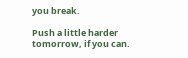you break.

Push a little harder tomorrow, if you can.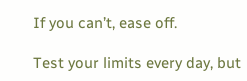If you can’t, ease off.

Test your limits every day, but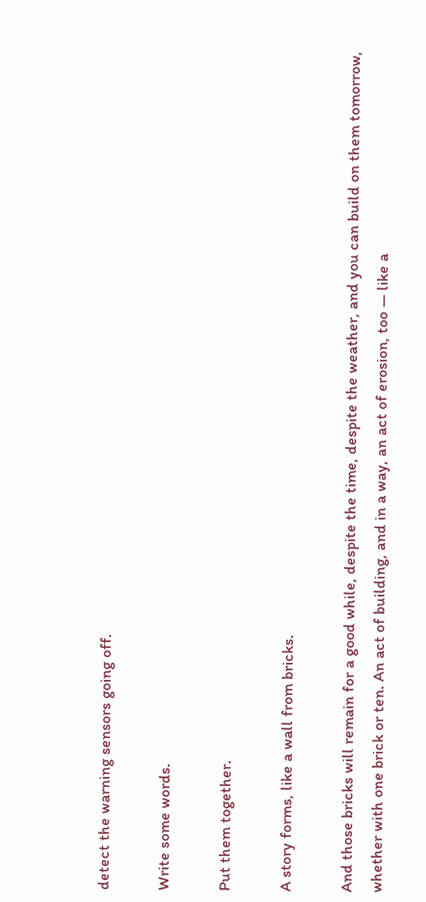detect the warning sensors going off.

Write some words.

Put them together.

A story forms, like a wall from bricks.

And those bricks will remain for a good while, despite the time, despite the weather, and you can build on them tomorrow, whether with one brick or ten. An act of building, and in a way, an act of erosion, too — like a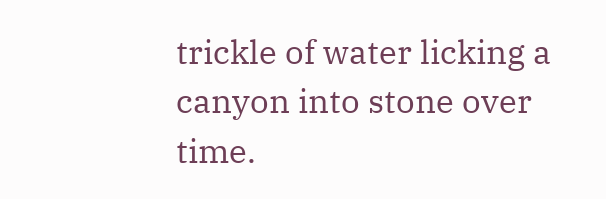trickle of water licking a canyon into stone over time.